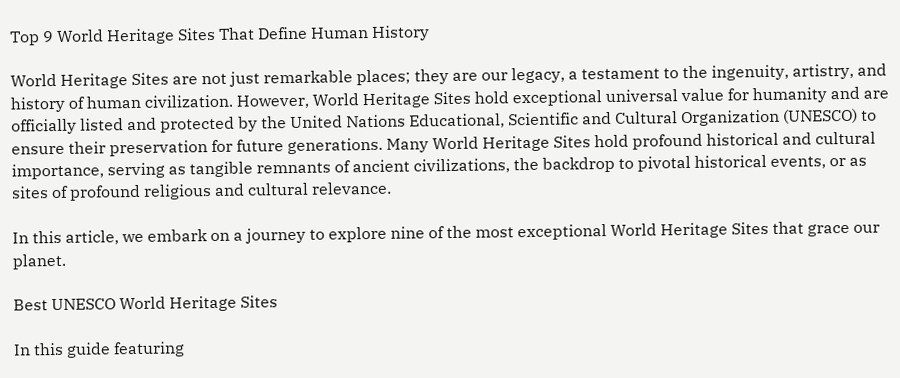Top 9 World Heritage Sites That Define Human History

World Heritage Sites are not just remarkable places; they are our legacy, a testament to the ingenuity, artistry, and history of human civilization. However, World Heritage Sites hold exceptional universal value for humanity and are officially listed and protected by the United Nations Educational, Scientific and Cultural Organization (UNESCO) to ensure their preservation for future generations. Many World Heritage Sites hold profound historical and cultural importance, serving as tangible remnants of ancient civilizations, the backdrop to pivotal historical events, or as sites of profound religious and cultural relevance.

In this article, we embark on a journey to explore nine of the most exceptional World Heritage Sites that grace our planet.

Best UNESCO World Heritage Sites

In this guide featuring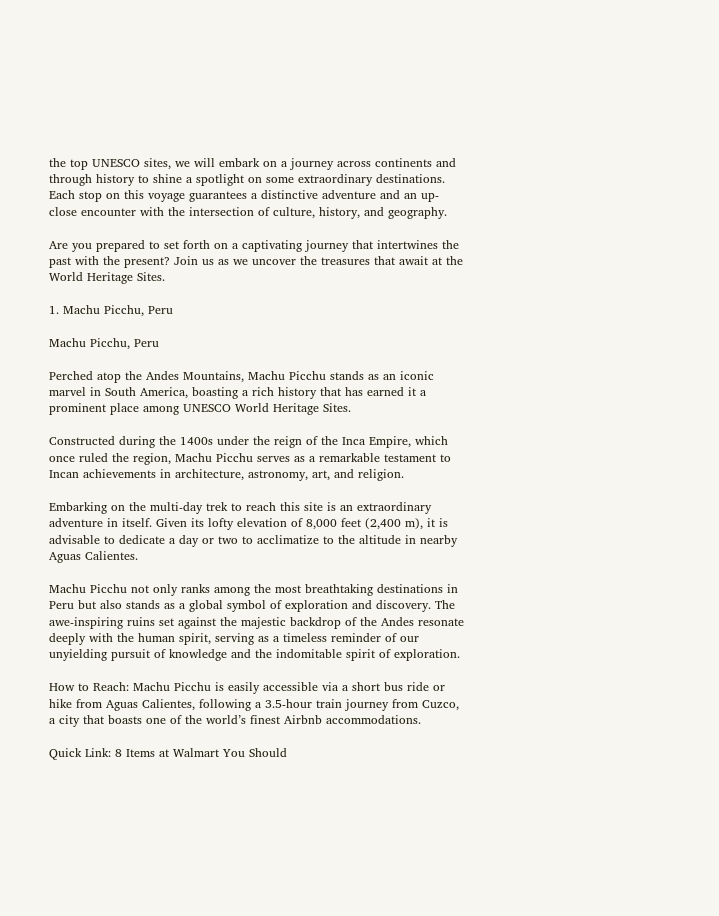the top UNESCO sites, we will embark on a journey across continents and through history to shine a spotlight on some extraordinary destinations. Each stop on this voyage guarantees a distinctive adventure and an up-close encounter with the intersection of culture, history, and geography.

Are you prepared to set forth on a captivating journey that intertwines the past with the present? Join us as we uncover the treasures that await at the World Heritage Sites.

1. Machu Picchu, Peru

Machu Picchu, Peru

Perched atop the Andes Mountains, Machu Picchu stands as an iconic marvel in South America, boasting a rich history that has earned it a prominent place among UNESCO World Heritage Sites.

Constructed during the 1400s under the reign of the Inca Empire, which once ruled the region, Machu Picchu serves as a remarkable testament to Incan achievements in architecture, astronomy, art, and religion.

Embarking on the multi-day trek to reach this site is an extraordinary adventure in itself. Given its lofty elevation of 8,000 feet (2,400 m), it is advisable to dedicate a day or two to acclimatize to the altitude in nearby Aguas Calientes.

Machu Picchu not only ranks among the most breathtaking destinations in Peru but also stands as a global symbol of exploration and discovery. The awe-inspiring ruins set against the majestic backdrop of the Andes resonate deeply with the human spirit, serving as a timeless reminder of our unyielding pursuit of knowledge and the indomitable spirit of exploration.

How to Reach: Machu Picchu is easily accessible via a short bus ride or hike from Aguas Calientes, following a 3.5-hour train journey from Cuzco, a city that boasts one of the world’s finest Airbnb accommodations.

Quick Link: 8 Items at Walmart You Should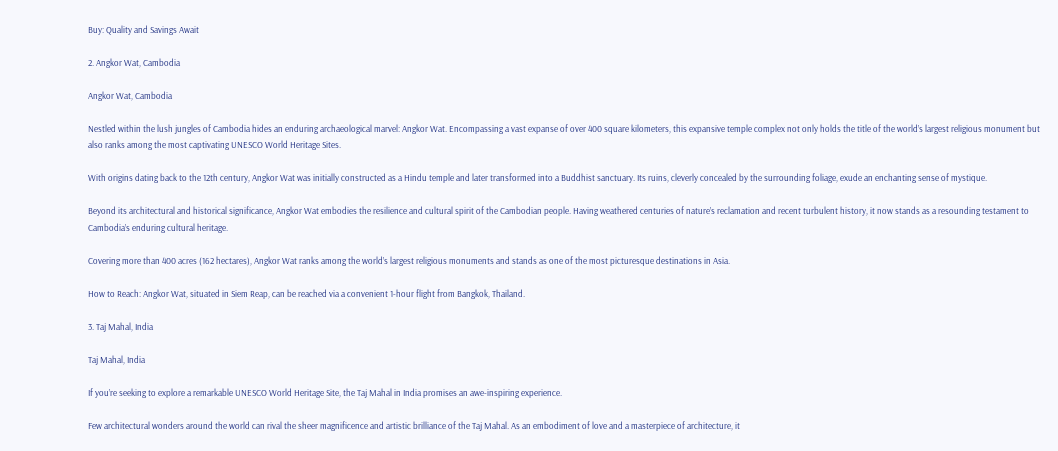Buy: Quality and Savings Await

2. Angkor Wat, Cambodia

Angkor Wat, Cambodia

Nestled within the lush jungles of Cambodia hides an enduring archaeological marvel: Angkor Wat. Encompassing a vast expanse of over 400 square kilometers, this expansive temple complex not only holds the title of the world’s largest religious monument but also ranks among the most captivating UNESCO World Heritage Sites.

With origins dating back to the 12th century, Angkor Wat was initially constructed as a Hindu temple and later transformed into a Buddhist sanctuary. Its ruins, cleverly concealed by the surrounding foliage, exude an enchanting sense of mystique.

Beyond its architectural and historical significance, Angkor Wat embodies the resilience and cultural spirit of the Cambodian people. Having weathered centuries of nature’s reclamation and recent turbulent history, it now stands as a resounding testament to Cambodia’s enduring cultural heritage.

Covering more than 400 acres (162 hectares), Angkor Wat ranks among the world’s largest religious monuments and stands as one of the most picturesque destinations in Asia.

How to Reach: Angkor Wat, situated in Siem Reap, can be reached via a convenient 1-hour flight from Bangkok, Thailand.

3. Taj Mahal, India

Taj Mahal, India

If you’re seeking to explore a remarkable UNESCO World Heritage Site, the Taj Mahal in India promises an awe-inspiring experience.

Few architectural wonders around the world can rival the sheer magnificence and artistic brilliance of the Taj Mahal. As an embodiment of love and a masterpiece of architecture, it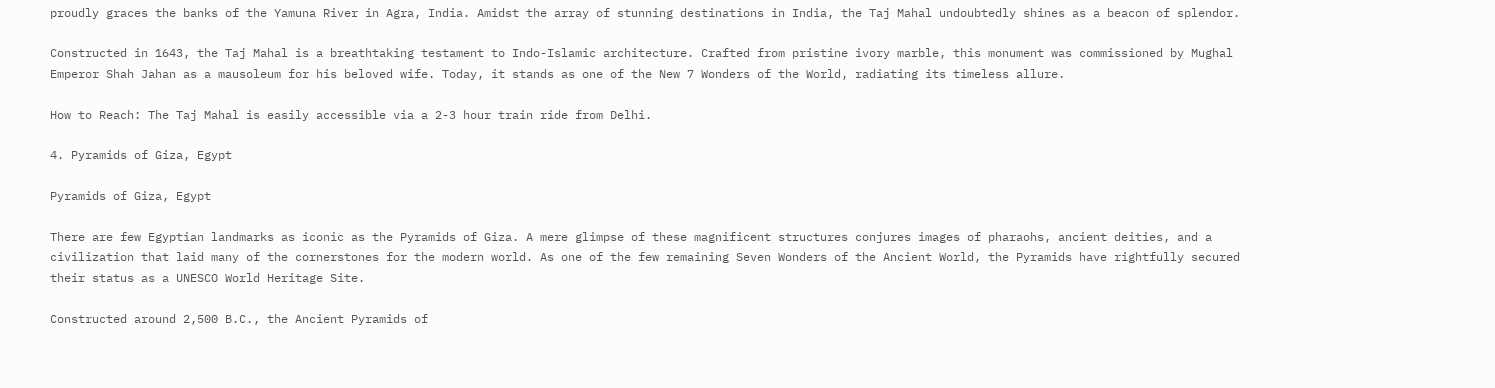proudly graces the banks of the Yamuna River in Agra, India. Amidst the array of stunning destinations in India, the Taj Mahal undoubtedly shines as a beacon of splendor.

Constructed in 1643, the Taj Mahal is a breathtaking testament to Indo-Islamic architecture. Crafted from pristine ivory marble, this monument was commissioned by Mughal Emperor Shah Jahan as a mausoleum for his beloved wife. Today, it stands as one of the New 7 Wonders of the World, radiating its timeless allure.

How to Reach: The Taj Mahal is easily accessible via a 2-3 hour train ride from Delhi.

4. Pyramids of Giza, Egypt

Pyramids of Giza, Egypt

There are few Egyptian landmarks as iconic as the Pyramids of Giza. A mere glimpse of these magnificent structures conjures images of pharaohs, ancient deities, and a civilization that laid many of the cornerstones for the modern world. As one of the few remaining Seven Wonders of the Ancient World, the Pyramids have rightfully secured their status as a UNESCO World Heritage Site.

Constructed around 2,500 B.C., the Ancient Pyramids of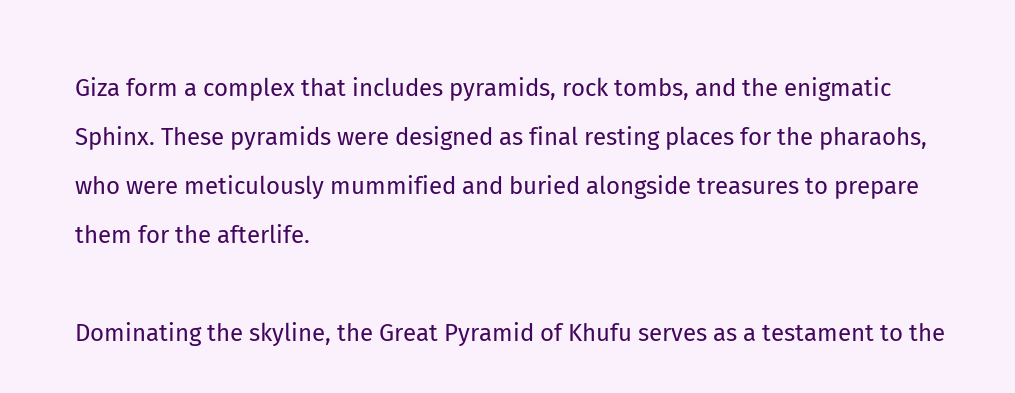Giza form a complex that includes pyramids, rock tombs, and the enigmatic Sphinx. These pyramids were designed as final resting places for the pharaohs, who were meticulously mummified and buried alongside treasures to prepare them for the afterlife.

Dominating the skyline, the Great Pyramid of Khufu serves as a testament to the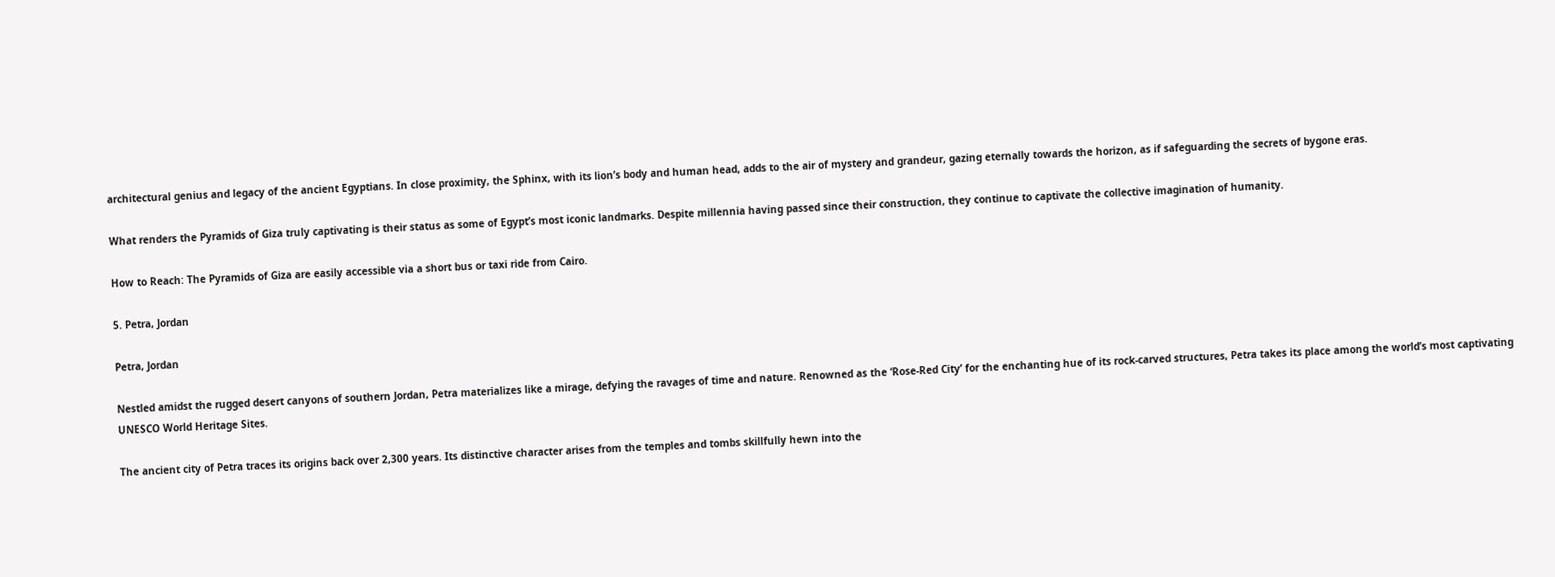architectural genius and legacy of the ancient Egyptians. In close proximity, the Sphinx, with its lion’s body and human head, adds to the air of mystery and grandeur, gazing eternally towards the horizon, as if safeguarding the secrets of bygone eras.

What renders the Pyramids of Giza truly captivating is their status as some of Egypt’s most iconic landmarks. Despite millennia having passed since their construction, they continue to captivate the collective imagination of humanity.

How to Reach: The Pyramids of Giza are easily accessible via a short bus or taxi ride from Cairo.

5. Petra, Jordan

Petra, Jordan

Nestled amidst the rugged desert canyons of southern Jordan, Petra materializes like a mirage, defying the ravages of time and nature. Renowned as the ‘Rose-Red City’ for the enchanting hue of its rock-carved structures, Petra takes its place among the world’s most captivating UNESCO World Heritage Sites.

The ancient city of Petra traces its origins back over 2,300 years. Its distinctive character arises from the temples and tombs skillfully hewn into the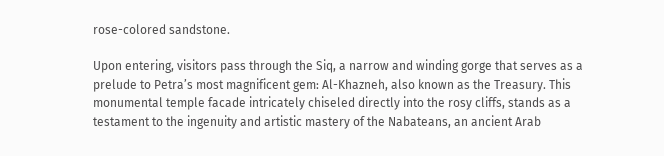rose-colored sandstone.

Upon entering, visitors pass through the Siq, a narrow and winding gorge that serves as a prelude to Petra’s most magnificent gem: Al-Khazneh, also known as the Treasury. This monumental temple facade intricately chiseled directly into the rosy cliffs, stands as a testament to the ingenuity and artistic mastery of the Nabateans, an ancient Arab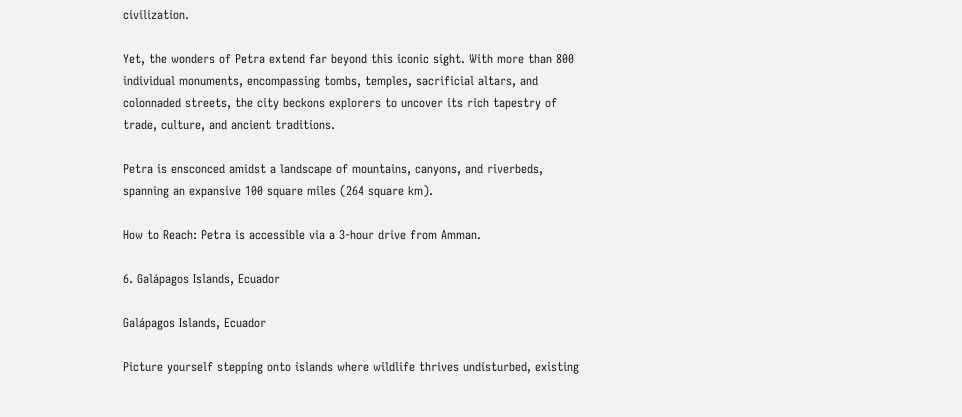civilization.

Yet, the wonders of Petra extend far beyond this iconic sight. With more than 800 individual monuments, encompassing tombs, temples, sacrificial altars, and colonnaded streets, the city beckons explorers to uncover its rich tapestry of trade, culture, and ancient traditions.

Petra is ensconced amidst a landscape of mountains, canyons, and riverbeds, spanning an expansive 100 square miles (264 square km).

How to Reach: Petra is accessible via a 3-hour drive from Amman.

6. Galápagos Islands, Ecuador

Galápagos Islands, Ecuador

Picture yourself stepping onto islands where wildlife thrives undisturbed, existing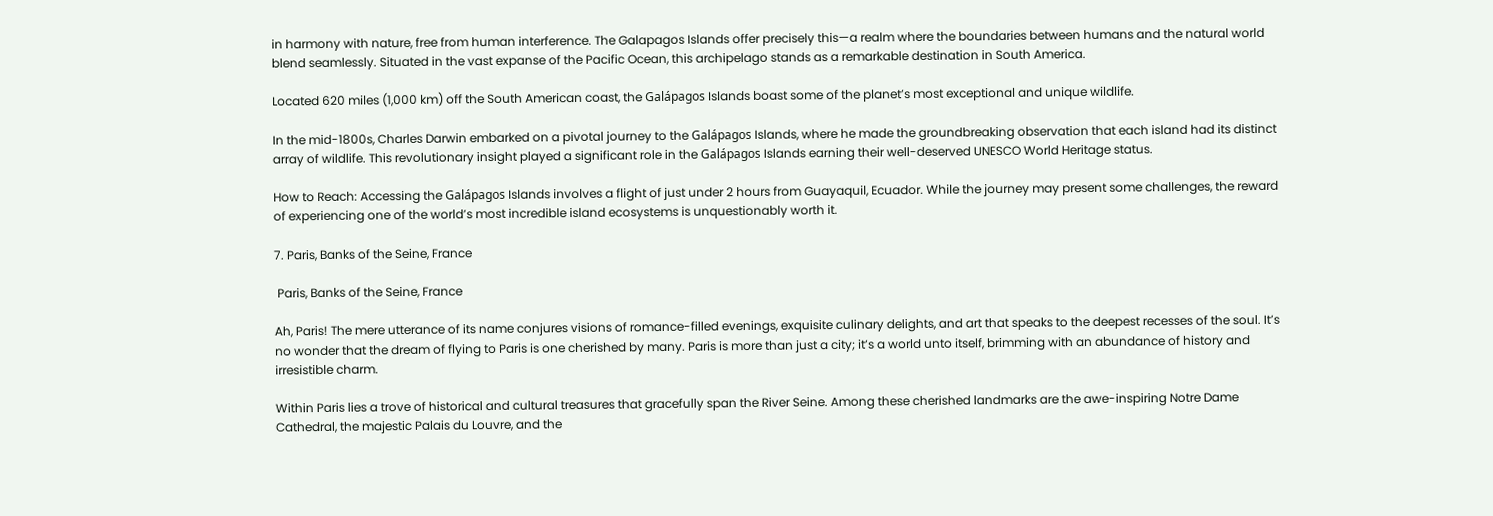in harmony with nature, free from human interference. The Galapagos Islands offer precisely this—a realm where the boundaries between humans and the natural world blend seamlessly. Situated in the vast expanse of the Pacific Ocean, this archipelago stands as a remarkable destination in South America.

Located 620 miles (1,000 km) off the South American coast, the Galápagos Islands boast some of the planet’s most exceptional and unique wildlife.

In the mid-1800s, Charles Darwin embarked on a pivotal journey to the Galápagos Islands, where he made the groundbreaking observation that each island had its distinct array of wildlife. This revolutionary insight played a significant role in the Galápagos Islands earning their well-deserved UNESCO World Heritage status.

How to Reach: Accessing the Galápagos Islands involves a flight of just under 2 hours from Guayaquil, Ecuador. While the journey may present some challenges, the reward of experiencing one of the world’s most incredible island ecosystems is unquestionably worth it.

7. Paris, Banks of the Seine, France

 Paris, Banks of the Seine, France

Ah, Paris! The mere utterance of its name conjures visions of romance-filled evenings, exquisite culinary delights, and art that speaks to the deepest recesses of the soul. It’s no wonder that the dream of flying to Paris is one cherished by many. Paris is more than just a city; it’s a world unto itself, brimming with an abundance of history and irresistible charm.

Within Paris lies a trove of historical and cultural treasures that gracefully span the River Seine. Among these cherished landmarks are the awe-inspiring Notre Dame Cathedral, the majestic Palais du Louvre, and the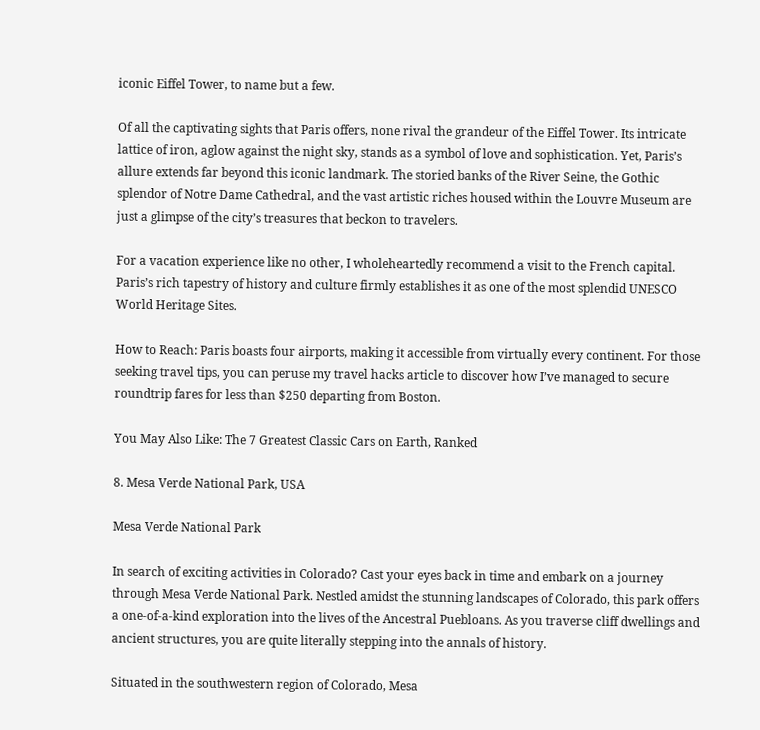iconic Eiffel Tower, to name but a few.

Of all the captivating sights that Paris offers, none rival the grandeur of the Eiffel Tower. Its intricate lattice of iron, aglow against the night sky, stands as a symbol of love and sophistication. Yet, Paris’s allure extends far beyond this iconic landmark. The storied banks of the River Seine, the Gothic splendor of Notre Dame Cathedral, and the vast artistic riches housed within the Louvre Museum are just a glimpse of the city’s treasures that beckon to travelers.

For a vacation experience like no other, I wholeheartedly recommend a visit to the French capital. Paris’s rich tapestry of history and culture firmly establishes it as one of the most splendid UNESCO World Heritage Sites.

How to Reach: Paris boasts four airports, making it accessible from virtually every continent. For those seeking travel tips, you can peruse my travel hacks article to discover how I’ve managed to secure roundtrip fares for less than $250 departing from Boston.

You May Also Like: The 7 Greatest Classic Cars on Earth, Ranked

8. Mesa Verde National Park, USA

Mesa Verde National Park

In search of exciting activities in Colorado? Cast your eyes back in time and embark on a journey through Mesa Verde National Park. Nestled amidst the stunning landscapes of Colorado, this park offers a one-of-a-kind exploration into the lives of the Ancestral Puebloans. As you traverse cliff dwellings and ancient structures, you are quite literally stepping into the annals of history.

Situated in the southwestern region of Colorado, Mesa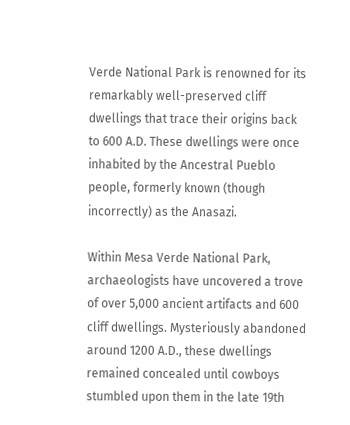Verde National Park is renowned for its remarkably well-preserved cliff dwellings that trace their origins back to 600 A.D. These dwellings were once inhabited by the Ancestral Pueblo people, formerly known (though incorrectly) as the Anasazi.

Within Mesa Verde National Park, archaeologists have uncovered a trove of over 5,000 ancient artifacts and 600 cliff dwellings. Mysteriously abandoned around 1200 A.D., these dwellings remained concealed until cowboys stumbled upon them in the late 19th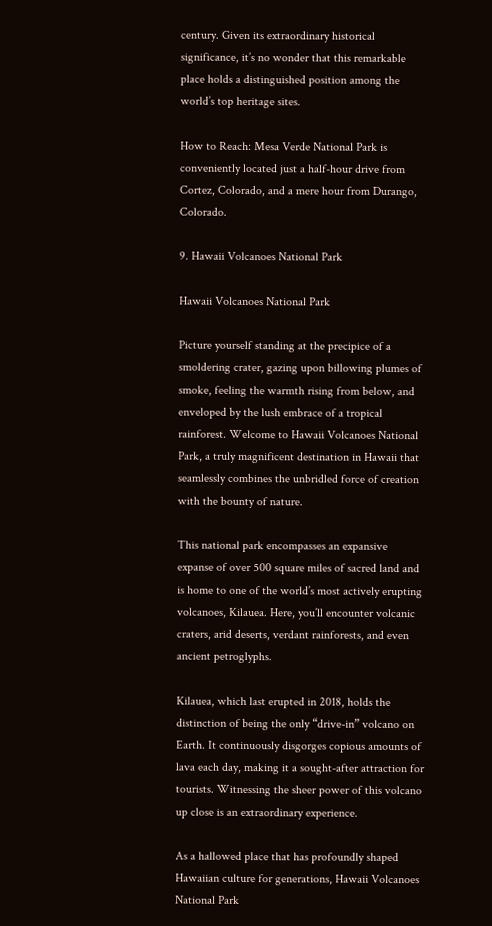century. Given its extraordinary historical significance, it’s no wonder that this remarkable place holds a distinguished position among the world’s top heritage sites.

How to Reach: Mesa Verde National Park is conveniently located just a half-hour drive from Cortez, Colorado, and a mere hour from Durango, Colorado.

9. Hawaii Volcanoes National Park

Hawaii Volcanoes National Park

Picture yourself standing at the precipice of a smoldering crater, gazing upon billowing plumes of smoke, feeling the warmth rising from below, and enveloped by the lush embrace of a tropical rainforest. Welcome to Hawaii Volcanoes National Park, a truly magnificent destination in Hawaii that seamlessly combines the unbridled force of creation with the bounty of nature.

This national park encompasses an expansive expanse of over 500 square miles of sacred land and is home to one of the world’s most actively erupting volcanoes, Kilauea. Here, you’ll encounter volcanic craters, arid deserts, verdant rainforests, and even ancient petroglyphs.

Kilauea, which last erupted in 2018, holds the distinction of being the only “drive-in” volcano on Earth. It continuously disgorges copious amounts of lava each day, making it a sought-after attraction for tourists. Witnessing the sheer power of this volcano up close is an extraordinary experience.

As a hallowed place that has profoundly shaped Hawaiian culture for generations, Hawaii Volcanoes National Park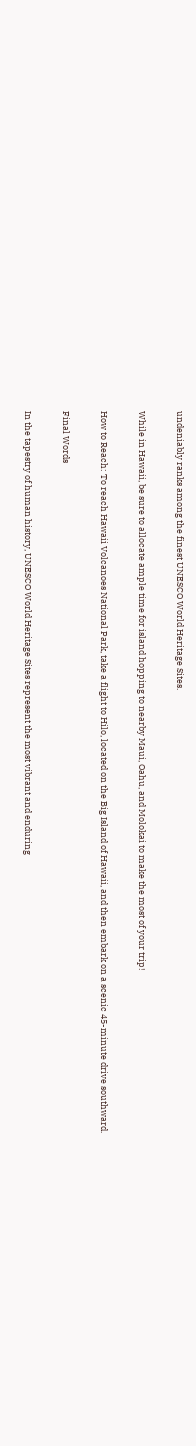undeniably ranks among the finest UNESCO World Heritage Sites.

While in Hawaii, be sure to allocate ample time for island hopping to nearby Maui, Oahu, and Molokai to make the most of your trip!

How to Reach: To reach Hawaii Volcanoes National Park, take a flight to Hilo, located on the Big Island of Hawaii, and then embark on a scenic 45-minute drive southward.

Final Words

In the tapestry of human history, UNESCO World Heritage Sites represent the most vibrant and enduring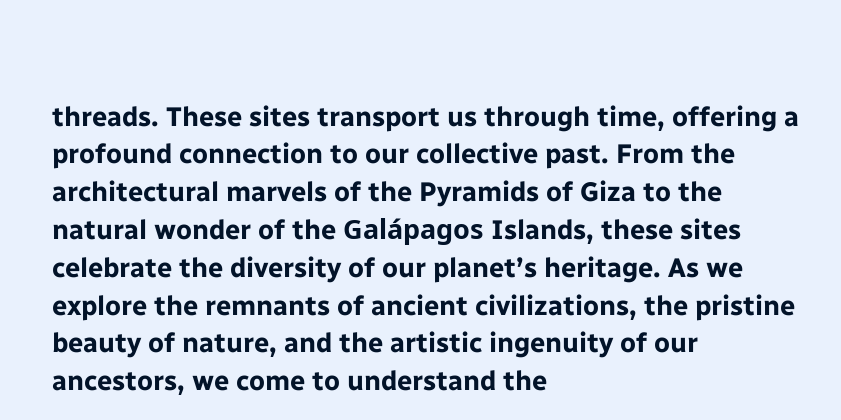threads. These sites transport us through time, offering a profound connection to our collective past. From the architectural marvels of the Pyramids of Giza to the natural wonder of the Galápagos Islands, these sites celebrate the diversity of our planet’s heritage. As we explore the remnants of ancient civilizations, the pristine beauty of nature, and the artistic ingenuity of our ancestors, we come to understand the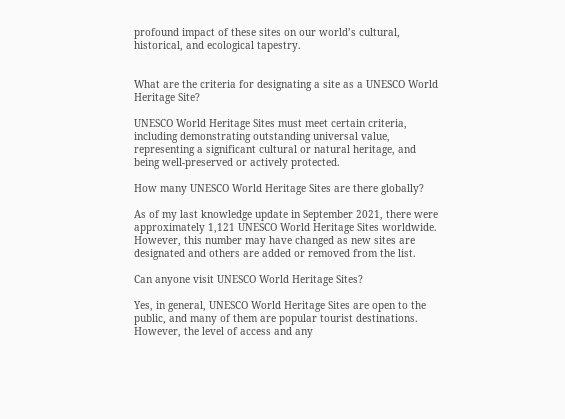profound impact of these sites on our world’s cultural, historical, and ecological tapestry.


What are the criteria for designating a site as a UNESCO World Heritage Site?

UNESCO World Heritage Sites must meet certain criteria, including demonstrating outstanding universal value, representing a significant cultural or natural heritage, and being well-preserved or actively protected.

How many UNESCO World Heritage Sites are there globally?

As of my last knowledge update in September 2021, there were approximately 1,121 UNESCO World Heritage Sites worldwide. However, this number may have changed as new sites are designated and others are added or removed from the list.

Can anyone visit UNESCO World Heritage Sites?

Yes, in general, UNESCO World Heritage Sites are open to the public, and many of them are popular tourist destinations. However, the level of access and any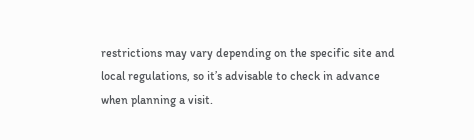restrictions may vary depending on the specific site and local regulations, so it’s advisable to check in advance when planning a visit.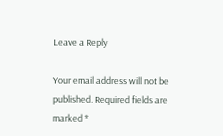Leave a Reply

Your email address will not be published. Required fields are marked *